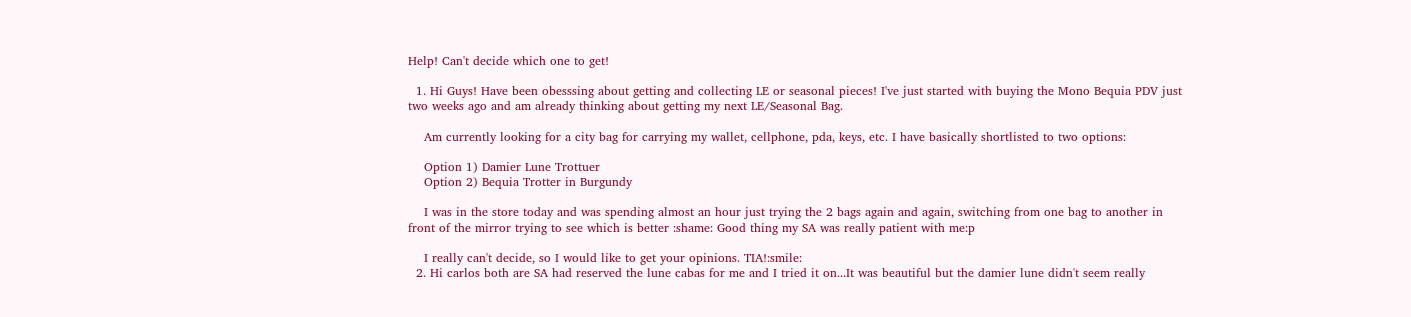Help! Can't decide which one to get!

  1. Hi Guys! Have been obesssing about getting and collecting LE or seasonal pieces! I've just started with buying the Mono Bequia PDV just two weeks ago and am already thinking about getting my next LE/Seasonal Bag.

    Am currently looking for a city bag for carrying my wallet, cellphone, pda, keys, etc. I have basically shortlisted to two options:

    Option 1) Damier Lune Trottuer
    Option 2) Bequia Trotter in Burgundy

    I was in the store today and was spending almost an hour just trying the 2 bags again and again, switching from one bag to another in front of the mirror trying to see which is better :shame: Good thing my SA was really patient with me:p

    I really can't decide, so I would like to get your opinions. TIA!:smile:
  2. Hi carlos both are SA had reserved the lune cabas for me and I tried it on...It was beautiful but the damier lune didn't seem really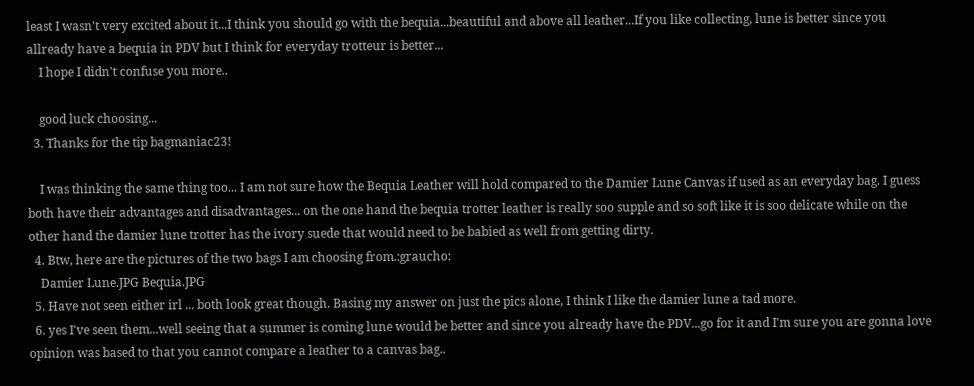least I wasn't very excited about it...I think you should go with the bequia...beautiful and above all leather...If you like collecting, lune is better since you allready have a bequia in PDV but I think for everyday trotteur is better...
    I hope I didn't confuse you more..

    good luck choosing...
  3. Thanks for the tip bagmaniac23!

    I was thinking the same thing too... I am not sure how the Bequia Leather will hold compared to the Damier Lune Canvas if used as an everyday bag. I guess both have their advantages and disadvantages... on the one hand the bequia trotter leather is really soo supple and so soft like it is soo delicate while on the other hand the damier lune trotter has the ivory suede that would need to be babied as well from getting dirty.
  4. Btw, here are the pictures of the two bags I am choosing from.:graucho:
    Damier Lune.JPG Bequia.JPG
  5. Have not seen either irl ... both look great though. Basing my answer on just the pics alone, I think I like the damier lune a tad more.
  6. yes I've seen them...well seeing that a summer is coming lune would be better and since you already have the PDV...go for it and I'm sure you are gonna love opinion was based to that you cannot compare a leather to a canvas bag..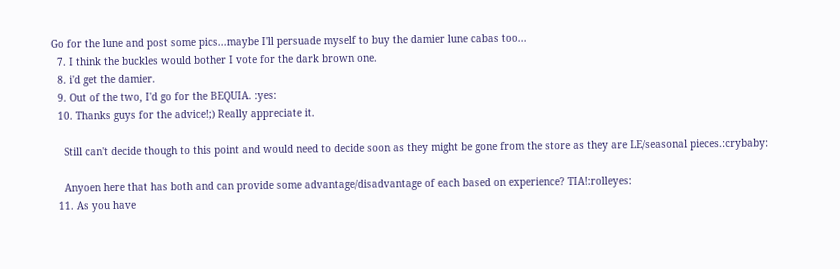Go for the lune and post some pics...maybe I'll persuade myself to buy the damier lune cabas too...
  7. I think the buckles would bother I vote for the dark brown one.
  8. i'd get the damier.
  9. Out of the two, I'd go for the BEQUIA. :yes:
  10. Thanks guys for the advice!;) Really appreciate it.

    Still can't decide though to this point and would need to decide soon as they might be gone from the store as they are LE/seasonal pieces.:crybaby:

    Anyoen here that has both and can provide some advantage/disadvantage of each based on experience? TIA!:rolleyes:
  11. As you have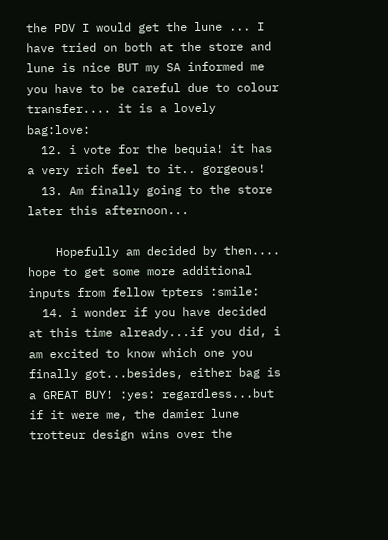the PDV I would get the lune ... I have tried on both at the store and lune is nice BUT my SA informed me you have to be careful due to colour transfer.... it is a lovely bag:love:
  12. i vote for the bequia! it has a very rich feel to it.. gorgeous!
  13. Am finally going to the store later this afternoon...

    Hopefully am decided by then.... hope to get some more additional inputs from fellow tpters :smile:
  14. i wonder if you have decided at this time already...if you did, i am excited to know which one you finally got...besides, either bag is a GREAT BUY! :yes: regardless...but if it were me, the damier lune trotteur design wins over the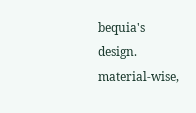bequia's design. material-wise,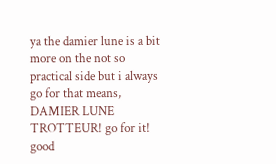ya the damier lune is a bit more on the not so practical side but i always go for that means, DAMIER LUNE TROTTEUR! go for it! good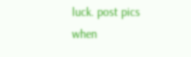luck. post pics when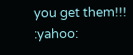you get them!!! :yahoo: